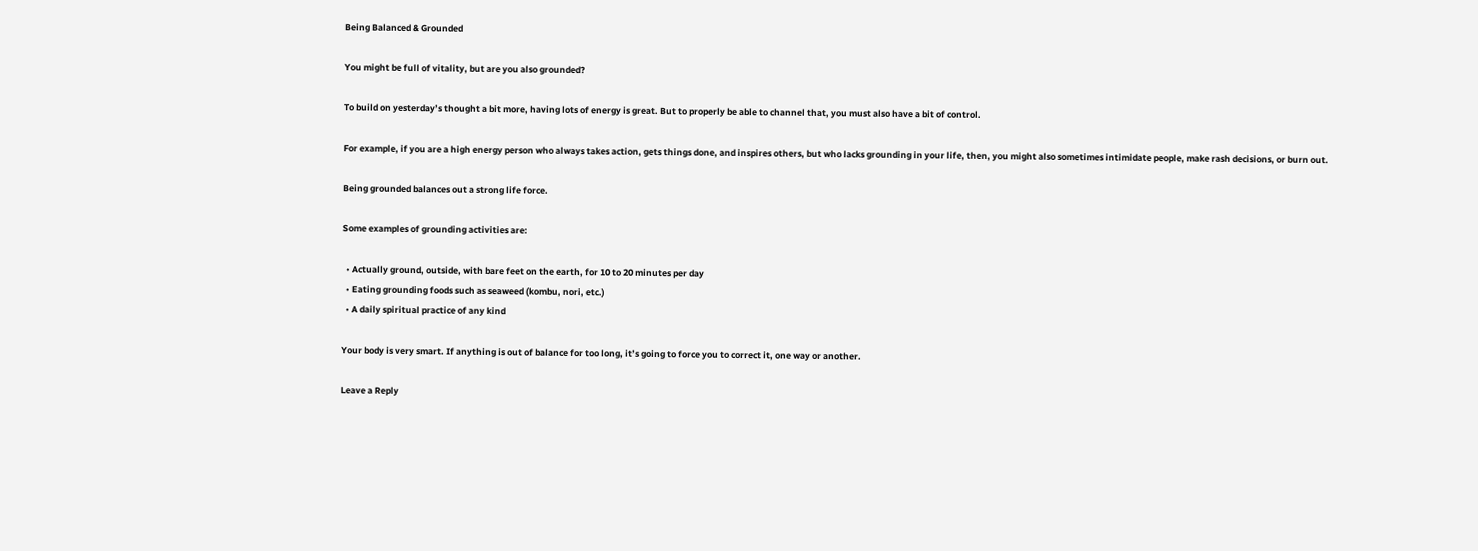Being Balanced & Grounded

You might be full of vitality, but are you also grounded?

To build on yesterday’s thought a bit more, having lots of energy is great. But to properly be able to channel that, you must also have a bit of control.

For example, if you are a high energy person who always takes action, gets things done, and inspires others, but who lacks grounding in your life, then, you might also sometimes intimidate people, make rash decisions, or burn out.

Being grounded balances out a strong life force.

Some examples of grounding activities are:

  • Actually ground, outside, with bare feet on the earth, for 10 to 20 minutes per day
  • Eating grounding foods such as seaweed (kombu, nori, etc.)
  • A daily spiritual practice of any kind

Your body is very smart. If anything is out of balance for too long, it’s going to force you to correct it, one way or another.

Leave a Reply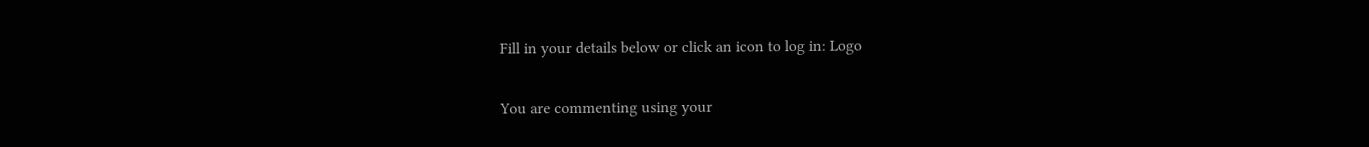Fill in your details below or click an icon to log in: Logo

You are commenting using your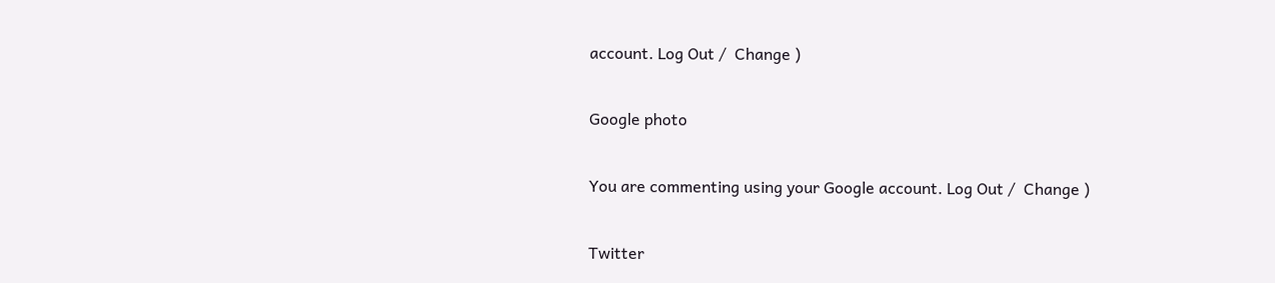account. Log Out /  Change )

Google photo

You are commenting using your Google account. Log Out /  Change )

Twitter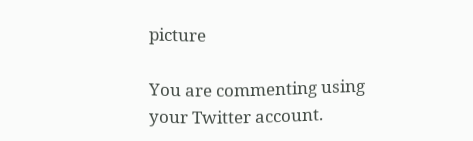picture

You are commenting using your Twitter account.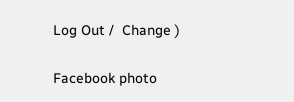Log Out /  Change )

Facebook photo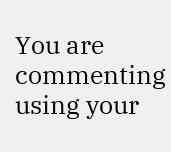You are commenting using your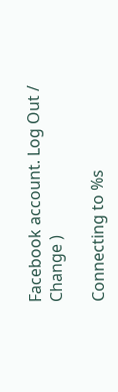Facebook account. Log Out /  Change )

Connecting to %s